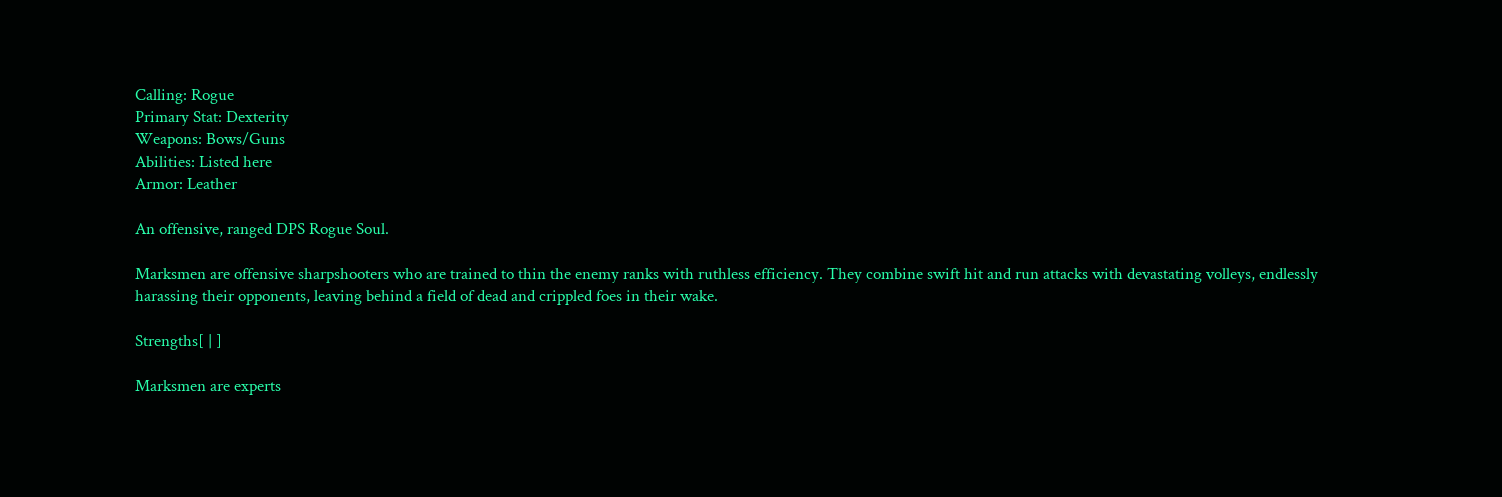Calling: Rogue
Primary Stat: Dexterity
Weapons: Bows/Guns
Abilities: Listed here
Armor: Leather

An offensive, ranged DPS Rogue Soul.

Marksmen are offensive sharpshooters who are trained to thin the enemy ranks with ruthless efficiency. They combine swift hit and run attacks with devastating volleys, endlessly harassing their opponents, leaving behind a field of dead and crippled foes in their wake.

Strengths[ | ]

Marksmen are experts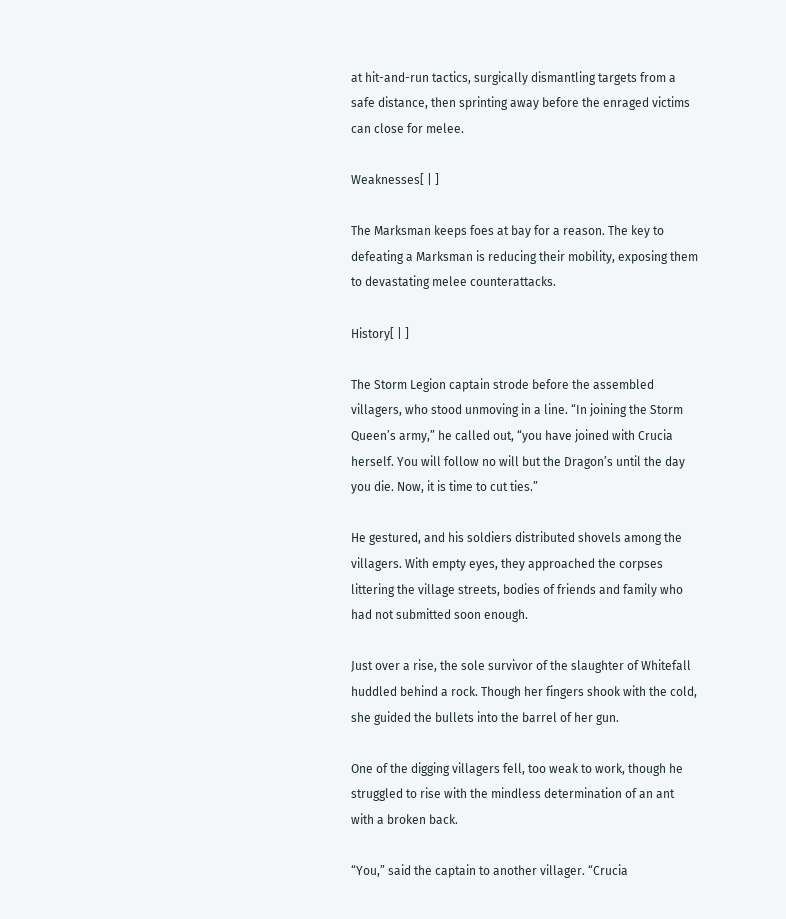at hit-and-run tactics, surgically dismantling targets from a safe distance, then sprinting away before the enraged victims can close for melee.

Weaknesses[ | ]

The Marksman keeps foes at bay for a reason. The key to defeating a Marksman is reducing their mobility, exposing them to devastating melee counterattacks.

History[ | ]

The Storm Legion captain strode before the assembled villagers, who stood unmoving in a line. “In joining the Storm Queen’s army,” he called out, “you have joined with Crucia herself. You will follow no will but the Dragon’s until the day you die. Now, it is time to cut ties.”

He gestured, and his soldiers distributed shovels among the villagers. With empty eyes, they approached the corpses littering the village streets, bodies of friends and family who had not submitted soon enough.

Just over a rise, the sole survivor of the slaughter of Whitefall huddled behind a rock. Though her fingers shook with the cold, she guided the bullets into the barrel of her gun.

One of the digging villagers fell, too weak to work, though he struggled to rise with the mindless determination of an ant with a broken back.

“You,” said the captain to another villager. “Crucia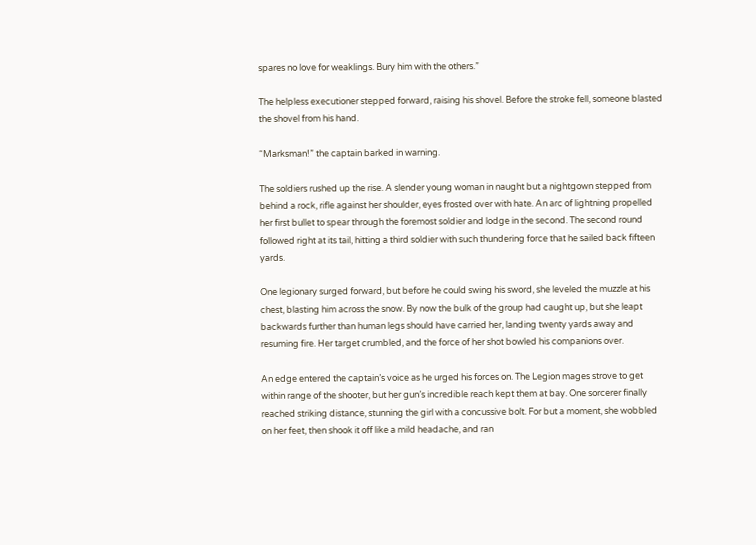spares no love for weaklings. Bury him with the others.”

The helpless executioner stepped forward, raising his shovel. Before the stroke fell, someone blasted the shovel from his hand.

“Marksman!” the captain barked in warning.

The soldiers rushed up the rise. A slender young woman in naught but a nightgown stepped from behind a rock, rifle against her shoulder, eyes frosted over with hate. An arc of lightning propelled her first bullet to spear through the foremost soldier and lodge in the second. The second round followed right at its tail, hitting a third soldier with such thundering force that he sailed back fifteen yards.

One legionary surged forward, but before he could swing his sword, she leveled the muzzle at his chest, blasting him across the snow. By now the bulk of the group had caught up, but she leapt backwards further than human legs should have carried her, landing twenty yards away and resuming fire. Her target crumbled, and the force of her shot bowled his companions over.

An edge entered the captain’s voice as he urged his forces on. The Legion mages strove to get within range of the shooter, but her gun’s incredible reach kept them at bay. One sorcerer finally reached striking distance, stunning the girl with a concussive bolt. For but a moment, she wobbled on her feet, then shook it off like a mild headache, and ran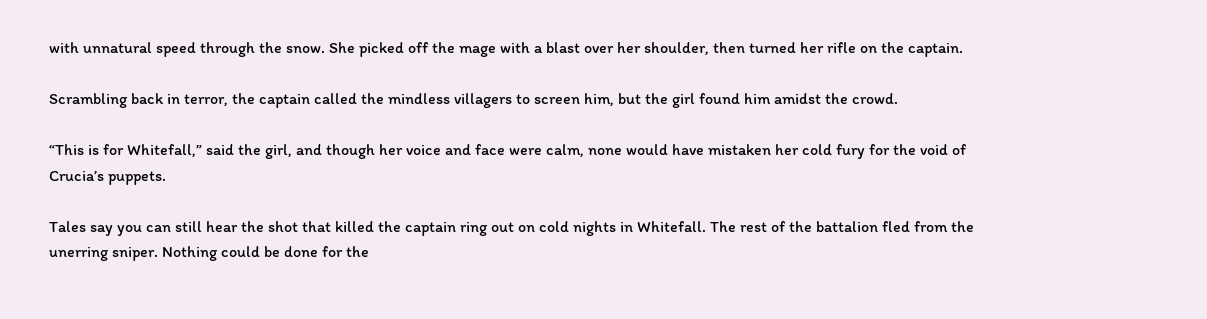with unnatural speed through the snow. She picked off the mage with a blast over her shoulder, then turned her rifle on the captain.

Scrambling back in terror, the captain called the mindless villagers to screen him, but the girl found him amidst the crowd.

“This is for Whitefall,” said the girl, and though her voice and face were calm, none would have mistaken her cold fury for the void of Crucia’s puppets.

Tales say you can still hear the shot that killed the captain ring out on cold nights in Whitefall. The rest of the battalion fled from the unerring sniper. Nothing could be done for the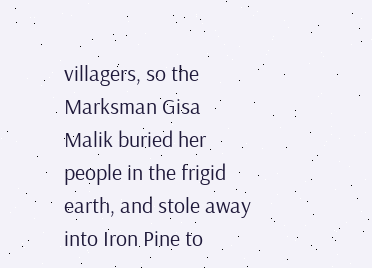villagers, so the Marksman Gisa Malik buried her people in the frigid earth, and stole away into Iron Pine to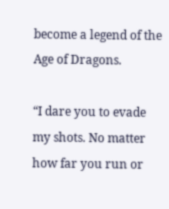become a legend of the Age of Dragons.

“I dare you to evade my shots. No matter how far you run or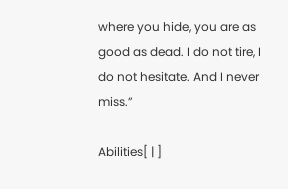where you hide, you are as good as dead. I do not tire, I do not hesitate. And I never miss.”

Abilities[ | ]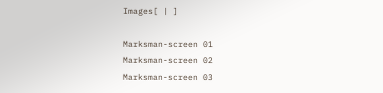Images[ | ]

Marksman-screen 01
Marksman-screen 02
Marksman-screen 03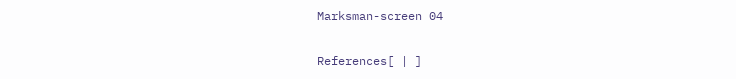Marksman-screen 04

References[ | ]